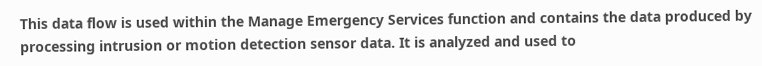This data flow is used within the Manage Emergency Services function and contains the data produced by processing intrusion or motion detection sensor data. It is analyzed and used to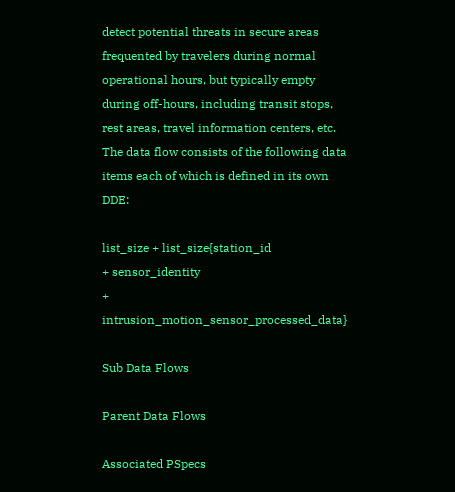detect potential threats in secure areas frequented by travelers during normal operational hours, but typically empty during off-hours, including transit stops, rest areas, travel information centers, etc. The data flow consists of the following data items each of which is defined in its own DDE:

list_size + list_size{station_id
+ sensor_identity
+ intrusion_motion_sensor_processed_data}

Sub Data Flows

Parent Data Flows

Associated PSpecs